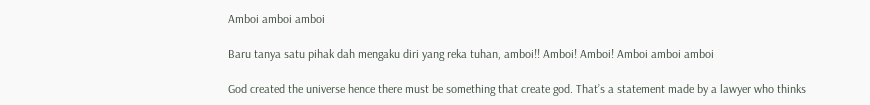Amboi amboi amboi

Baru tanya satu pihak dah mengaku diri yang reka tuhan, amboi!! Amboi! Amboi! Amboi amboi amboi

God created the universe hence there must be something that create god. That’s a statement made by a lawyer who thinks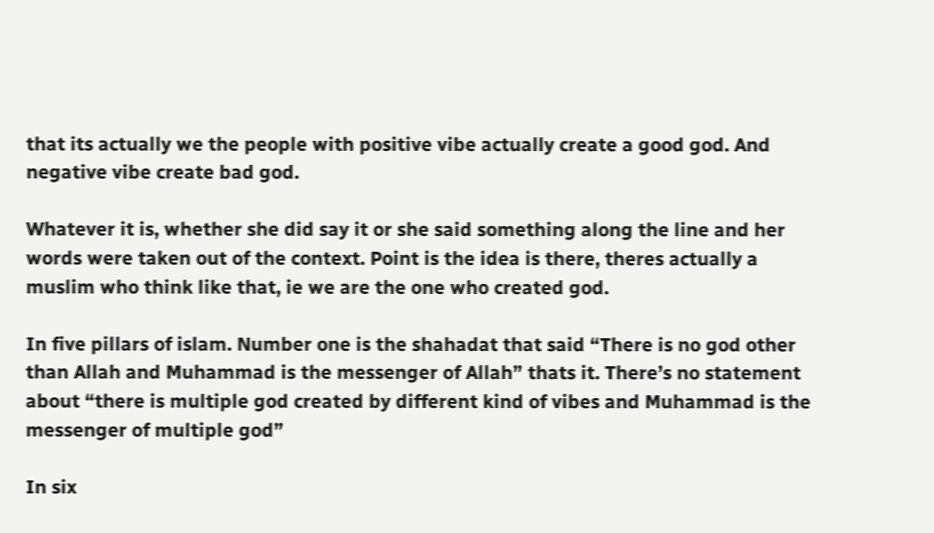that its actually we the people with positive vibe actually create a good god. And negative vibe create bad god.

Whatever it is, whether she did say it or she said something along the line and her words were taken out of the context. Point is the idea is there, theres actually a muslim who think like that, ie we are the one who created god.

In five pillars of islam. Number one is the shahadat that said “There is no god other than Allah and Muhammad is the messenger of Allah” thats it. There’s no statement about “there is multiple god created by different kind of vibes and Muhammad is the messenger of multiple god”

In six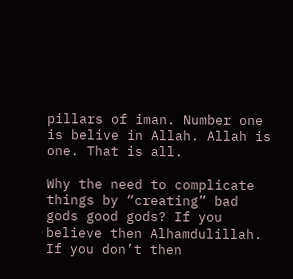pillars of iman. Number one is belive in Allah. Allah is one. That is all.

Why the need to complicate things by “creating” bad gods good gods? If you believe then Alhamdulillah. If you don’t then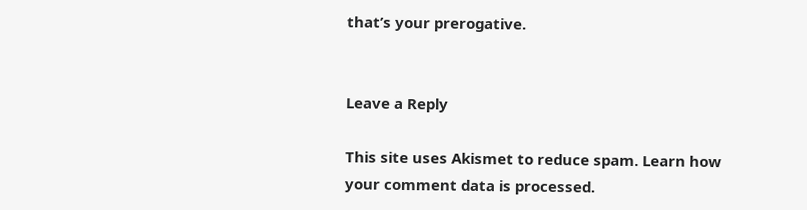that’s your prerogative.


Leave a Reply

This site uses Akismet to reduce spam. Learn how your comment data is processed.